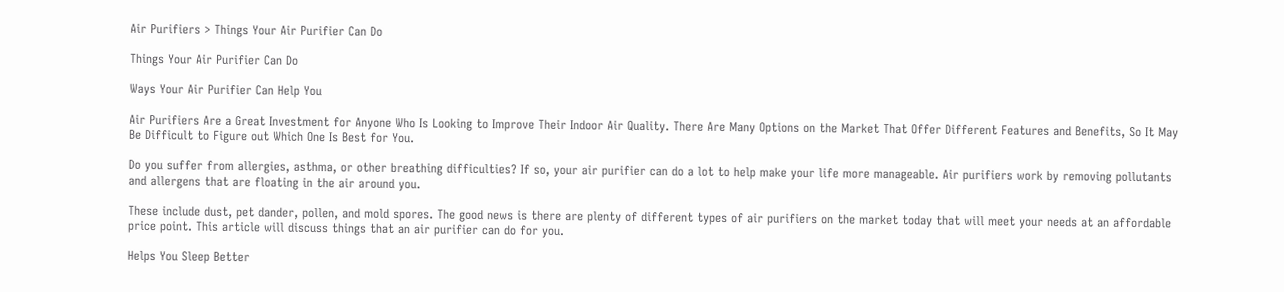Air Purifiers > Things Your Air Purifier Can Do

Things Your Air Purifier Can Do

Ways Your Air Purifier Can Help You

Air Purifiers Are a Great Investment for Anyone Who Is Looking to Improve Their Indoor Air Quality. There Are Many Options on the Market That Offer Different Features and Benefits, So It May Be Difficult to Figure out Which One Is Best for You.

Do you suffer from allergies, asthma, or other breathing difficulties? If so, your air purifier can do a lot to help make your life more manageable. Air purifiers work by removing pollutants and allergens that are floating in the air around you.

These include dust, pet dander, pollen, and mold spores. The good news is there are plenty of different types of air purifiers on the market today that will meet your needs at an affordable price point. This article will discuss things that an air purifier can do for you.

Helps You Sleep Better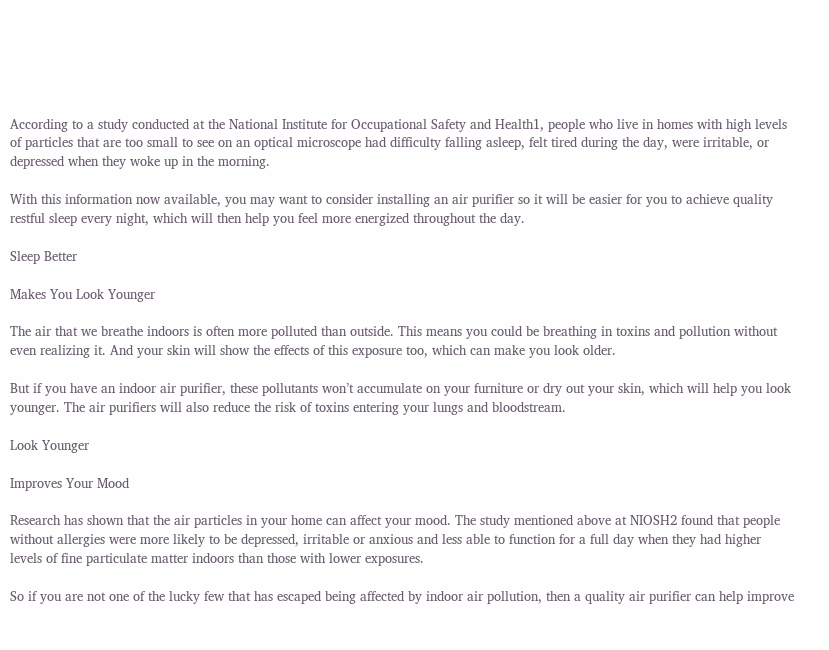According to a study conducted at the National Institute for Occupational Safety and Health1, people who live in homes with high levels of particles that are too small to see on an optical microscope had difficulty falling asleep, felt tired during the day, were irritable, or depressed when they woke up in the morning.

With this information now available, you may want to consider installing an air purifier so it will be easier for you to achieve quality restful sleep every night, which will then help you feel more energized throughout the day.

Sleep Better

Makes You Look Younger

The air that we breathe indoors is often more polluted than outside. This means you could be breathing in toxins and pollution without even realizing it. And your skin will show the effects of this exposure too, which can make you look older.

But if you have an indoor air purifier, these pollutants won’t accumulate on your furniture or dry out your skin, which will help you look younger. The air purifiers will also reduce the risk of toxins entering your lungs and bloodstream.

Look Younger

Improves Your Mood

Research has shown that the air particles in your home can affect your mood. The study mentioned above at NIOSH2 found that people without allergies were more likely to be depressed, irritable or anxious and less able to function for a full day when they had higher levels of fine particulate matter indoors than those with lower exposures.

So if you are not one of the lucky few that has escaped being affected by indoor air pollution, then a quality air purifier can help improve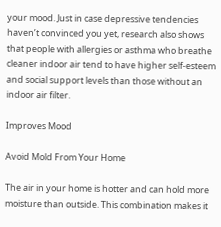your mood. Just in case depressive tendencies haven’t convinced you yet, research also shows that people with allergies or asthma who breathe cleaner indoor air tend to have higher self-esteem and social support levels than those without an indoor air filter.

Improves Mood

Avoid Mold From Your Home

The air in your home is hotter and can hold more moisture than outside. This combination makes it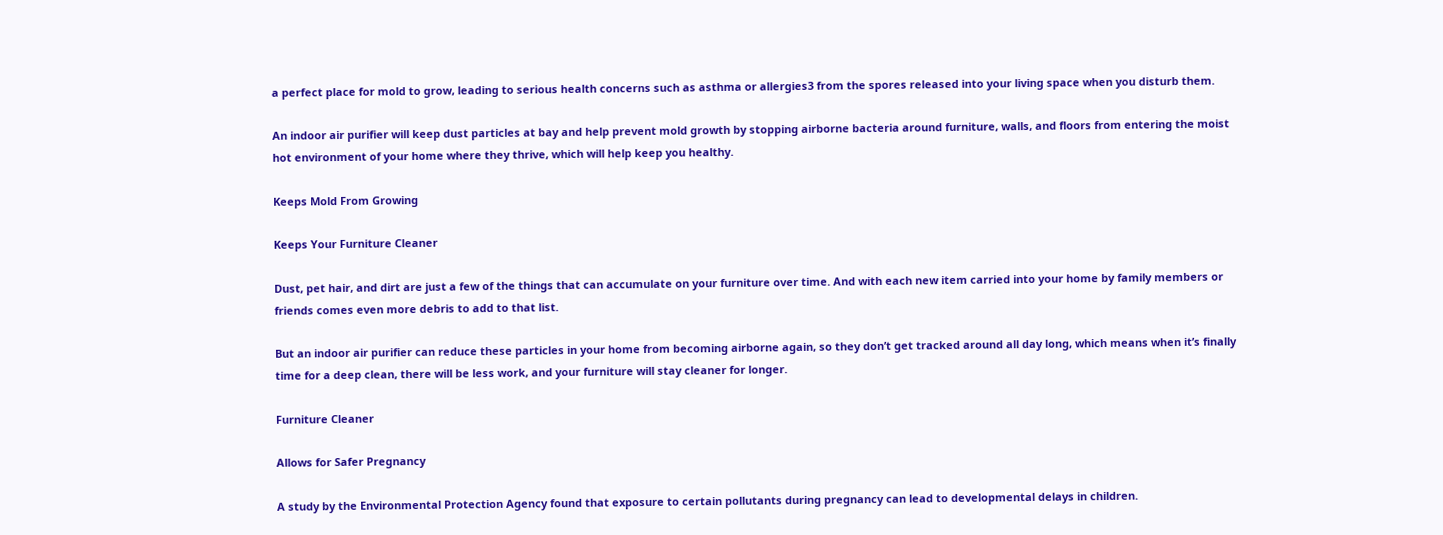a perfect place for mold to grow, leading to serious health concerns such as asthma or allergies3 from the spores released into your living space when you disturb them.

An indoor air purifier will keep dust particles at bay and help prevent mold growth by stopping airborne bacteria around furniture, walls, and floors from entering the moist hot environment of your home where they thrive, which will help keep you healthy.

Keeps Mold From Growing

Keeps Your Furniture Cleaner

Dust, pet hair, and dirt are just a few of the things that can accumulate on your furniture over time. And with each new item carried into your home by family members or friends comes even more debris to add to that list.

But an indoor air purifier can reduce these particles in your home from becoming airborne again, so they don’t get tracked around all day long, which means when it’s finally time for a deep clean, there will be less work, and your furniture will stay cleaner for longer.

Furniture Cleaner

Allows for Safer Pregnancy

A study by the Environmental Protection Agency found that exposure to certain pollutants during pregnancy can lead to developmental delays in children.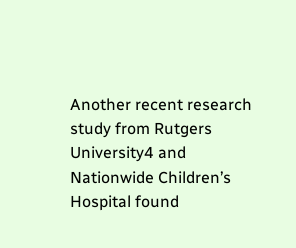Another recent research study from Rutgers University4 and Nationwide Children’s Hospital found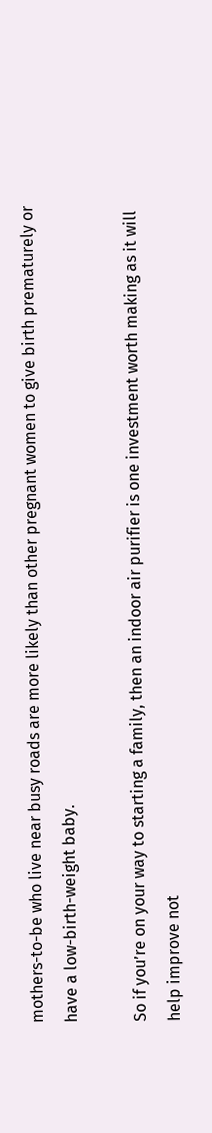mothers-to-be who live near busy roads are more likely than other pregnant women to give birth prematurely or have a low-birth-weight baby.

So if you’re on your way to starting a family, then an indoor air purifier is one investment worth making as it will help improve not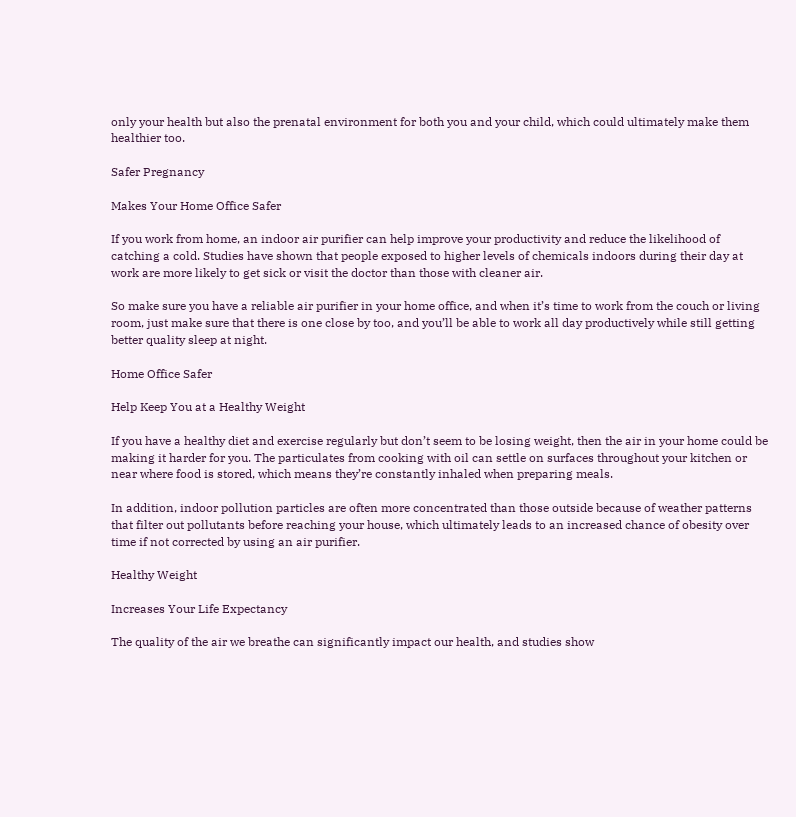only your health but also the prenatal environment for both you and your child, which could ultimately make them healthier too.

Safer Pregnancy

Makes Your Home Office Safer

If you work from home, an indoor air purifier can help improve your productivity and reduce the likelihood of catching a cold. Studies have shown that people exposed to higher levels of chemicals indoors during their day at work are more likely to get sick or visit the doctor than those with cleaner air.

So make sure you have a reliable air purifier in your home office, and when it’s time to work from the couch or living room, just make sure that there is one close by too, and you’ll be able to work all day productively while still getting better quality sleep at night.

Home Office Safer

Help Keep You at a Healthy Weight

If you have a healthy diet and exercise regularly but don’t seem to be losing weight, then the air in your home could be making it harder for you. The particulates from cooking with oil can settle on surfaces throughout your kitchen or near where food is stored, which means they’re constantly inhaled when preparing meals.

In addition, indoor pollution particles are often more concentrated than those outside because of weather patterns that filter out pollutants before reaching your house, which ultimately leads to an increased chance of obesity over time if not corrected by using an air purifier.

Healthy Weight

Increases Your Life Expectancy

The quality of the air we breathe can significantly impact our health, and studies show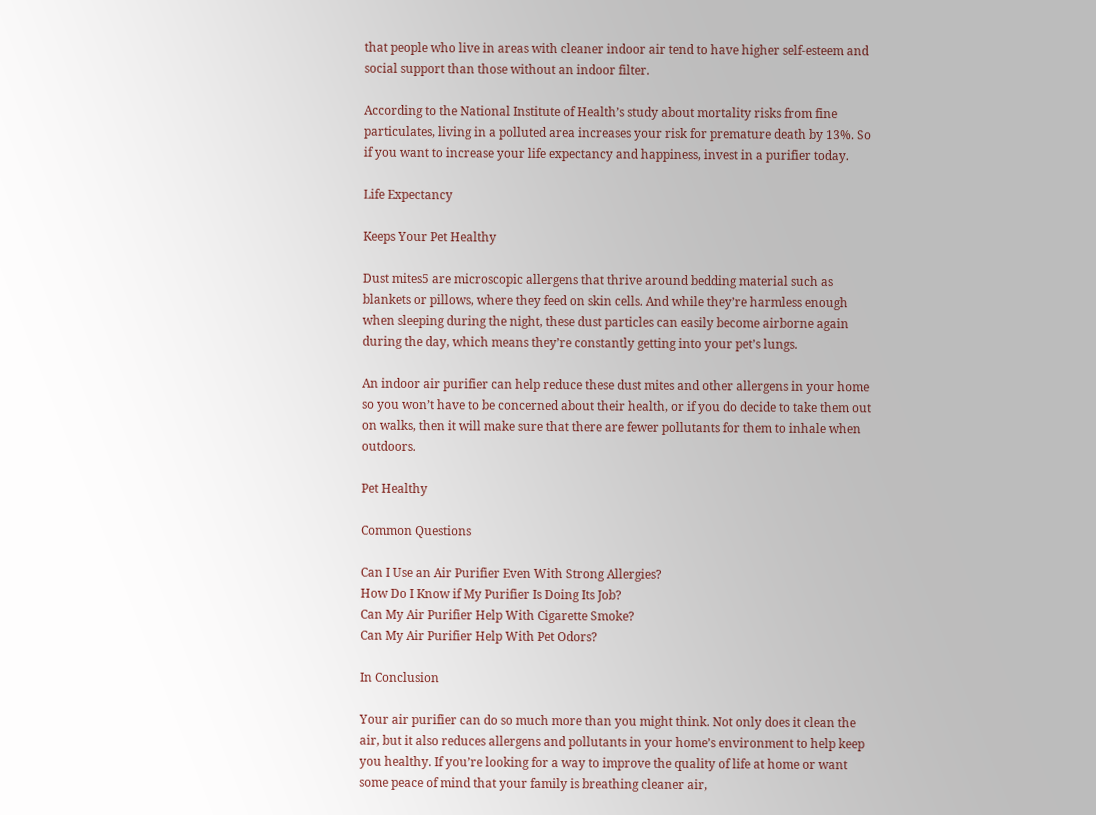that people who live in areas with cleaner indoor air tend to have higher self-esteem and social support than those without an indoor filter.

According to the National Institute of Health’s study about mortality risks from fine particulates, living in a polluted area increases your risk for premature death by 13%. So if you want to increase your life expectancy and happiness, invest in a purifier today.

Life Expectancy

Keeps Your Pet Healthy

Dust mites5 are microscopic allergens that thrive around bedding material such as blankets or pillows, where they feed on skin cells. And while they’re harmless enough when sleeping during the night, these dust particles can easily become airborne again during the day, which means they’re constantly getting into your pet’s lungs.

An indoor air purifier can help reduce these dust mites and other allergens in your home so you won’t have to be concerned about their health, or if you do decide to take them out on walks, then it will make sure that there are fewer pollutants for them to inhale when outdoors.

Pet Healthy

Common Questions

Can I Use an Air Purifier Even With Strong Allergies?
How Do I Know if My Purifier Is Doing Its Job?
Can My Air Purifier Help With Cigarette Smoke?
Can My Air Purifier Help With Pet Odors?

In Conclusion

Your air purifier can do so much more than you might think. Not only does it clean the air, but it also reduces allergens and pollutants in your home’s environment to help keep you healthy. If you’re looking for a way to improve the quality of life at home or want some peace of mind that your family is breathing cleaner air,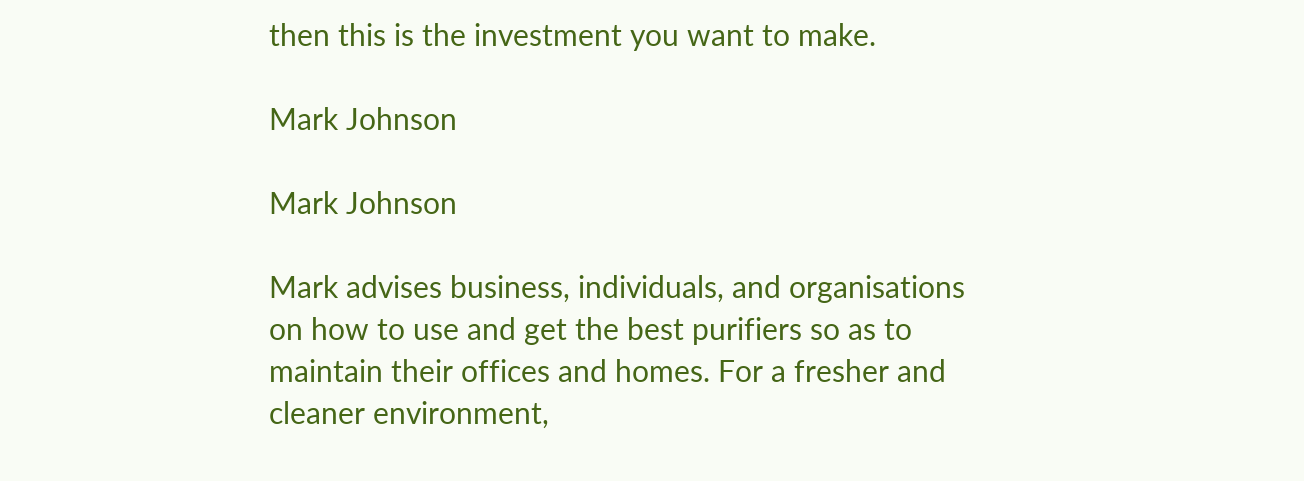then this is the investment you want to make.

Mark Johnson

Mark Johnson

Mark advises business, individuals, and organisations on how to use and get the best purifiers so as to maintain their offices and homes. For a fresher and cleaner environment,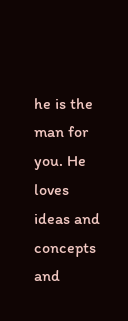he is the man for you. He loves ideas and concepts and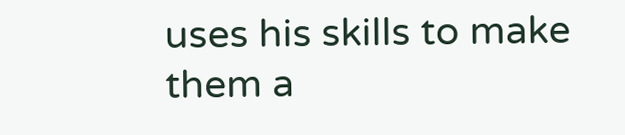uses his skills to make them a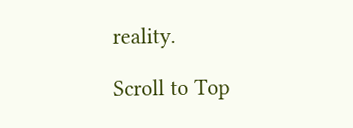reality.

Scroll to Top